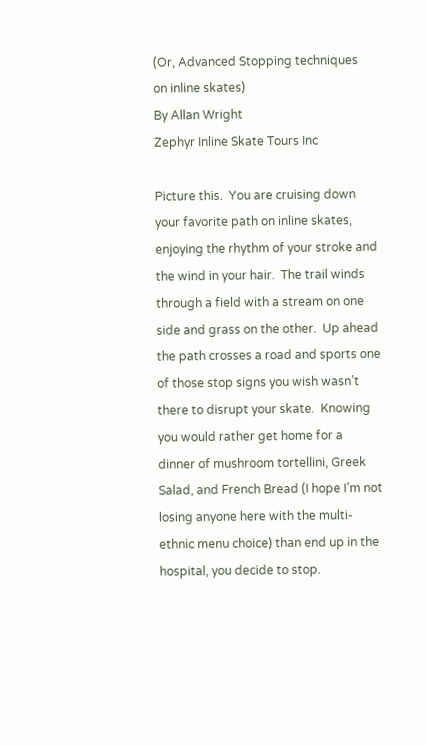(Or, Advanced Stopping techniques
on inline skates)
By Allan Wright
Zephyr Inline Skate Tours Inc

Picture this.  You are cruising down your favorite path on inline skates, enjoying the rhythm of your stroke and the wind in your hair.  The trail winds through a field with a stream on one side and grass on the other.  Up ahead the path crosses a road and sports one of those stop signs you wish wasn’t there to disrupt your skate.  Knowing you would rather get home for a dinner of mushroom tortellini, Greek Salad, and French Bread (I hope I’m not losing anyone here with the multi-ethnic menu choice) than end up in the hospital, you decide to stop.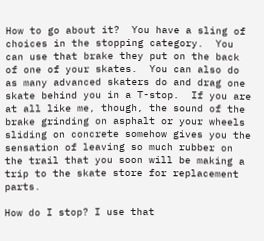How to go about it?  You have a sling of choices in the stopping category.  You can use that brake they put on the back of one of your skates.  You can also do as many advanced skaters do and drag one skate behind you in a T-stop.  If you are at all like me, though, the sound of the brake grinding on asphalt or your wheels sliding on concrete somehow gives you the sensation of leaving so much rubber on the trail that you soon will be making a trip to the skate store for replacement parts.

How do I stop? I use that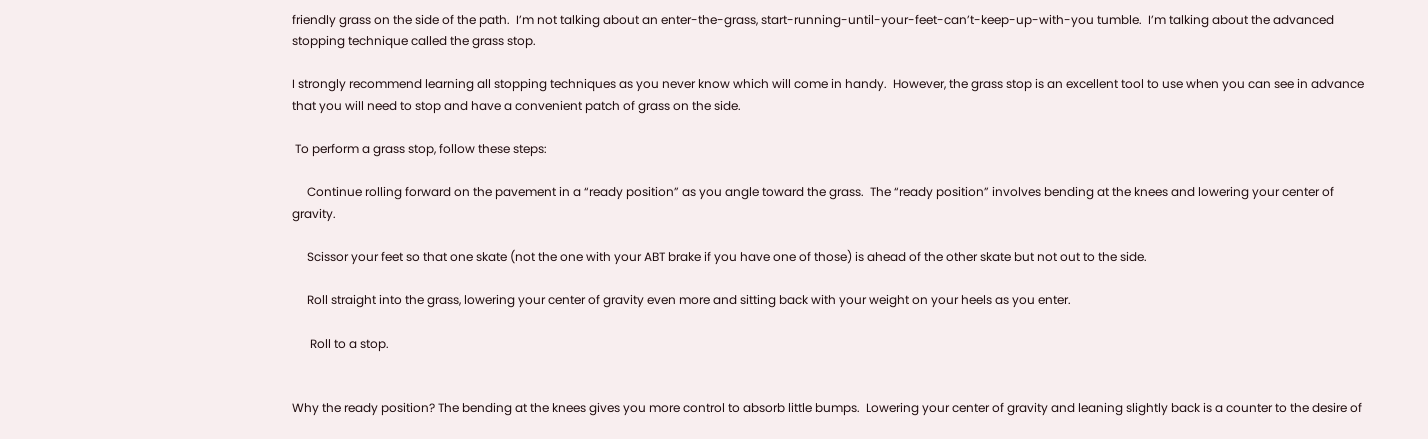friendly grass on the side of the path.  I’m not talking about an enter-the-grass, start-running-until-your-feet-can’t-keep-up-with-you tumble.  I’m talking about the advanced stopping technique called the grass stop.

I strongly recommend learning all stopping techniques as you never know which will come in handy.  However, the grass stop is an excellent tool to use when you can see in advance that you will need to stop and have a convenient patch of grass on the side.

 To perform a grass stop, follow these steps:

     Continue rolling forward on the pavement in a “ready position” as you angle toward the grass.  The “ready position” involves bending at the knees and lowering your center of gravity.

     Scissor your feet so that one skate (not the one with your ABT brake if you have one of those) is ahead of the other skate but not out to the side.

     Roll straight into the grass, lowering your center of gravity even more and sitting back with your weight on your heels as you enter.

      Roll to a stop.


Why the ready position? The bending at the knees gives you more control to absorb little bumps.  Lowering your center of gravity and leaning slightly back is a counter to the desire of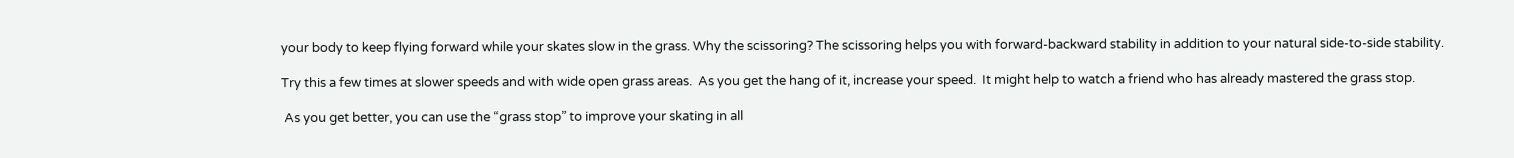your body to keep flying forward while your skates slow in the grass. Why the scissoring? The scissoring helps you with forward-backward stability in addition to your natural side-to-side stability.

Try this a few times at slower speeds and with wide open grass areas.  As you get the hang of it, increase your speed.  It might help to watch a friend who has already mastered the grass stop.

 As you get better, you can use the “grass stop” to improve your skating in all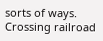sorts of ways.  Crossing railroad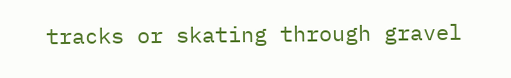tracks or skating through gravel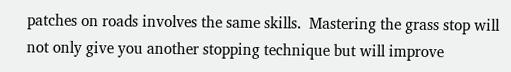patches on roads involves the same skills.  Mastering the grass stop will not only give you another stopping technique but will improve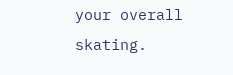your overall skating.